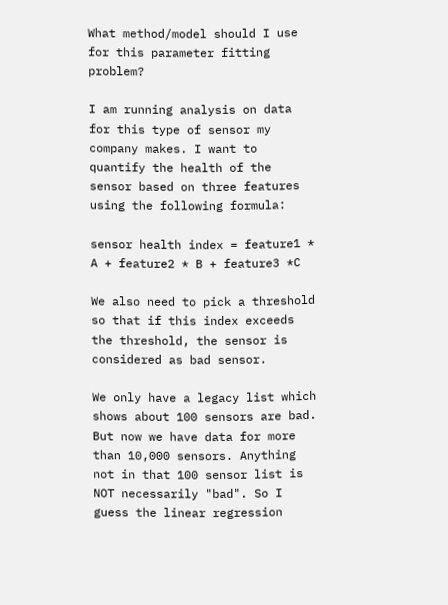What method/model should I use for this parameter fitting problem?

I am running analysis on data for this type of sensor my company makes. I want to quantify the health of the sensor based on three features using the following formula:

sensor health index = feature1 * A + feature2 * B + feature3 *C

We also need to pick a threshold so that if this index exceeds the threshold, the sensor is considered as bad sensor.

We only have a legacy list which shows about 100 sensors are bad. But now we have data for more than 10,000 sensors. Anything not in that 100 sensor list is NOT necessarily "bad". So I guess the linear regression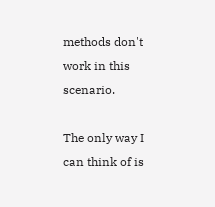methods don't work in this scenario.

The only way I can think of is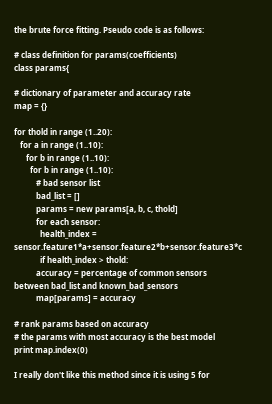the brute force fitting. Pseudo code is as follows:

# class definition for params(coefficients)
class params{

# dictionary of parameter and accuracy rate
map = {}

for thold in range (1..20):
   for a in range (1..10):
      for b in range (1..10):
        for b in range (1..10):
           # bad sensor list
           bad_list = []
           params = new params[a, b, c, thold]
           for each sensor:
             health_index = sensor.feature1*a+sensor.feature2*b+sensor.feature3*c
             if health_index > thold:
           accuracy = percentage of common sensors between bad_list and known_bad_sensors
           map[params] = accuracy

# rank params based on accuracy
# the params with most accuracy is the best model
print map.index(0)

I really don't like this method since it is using 5 for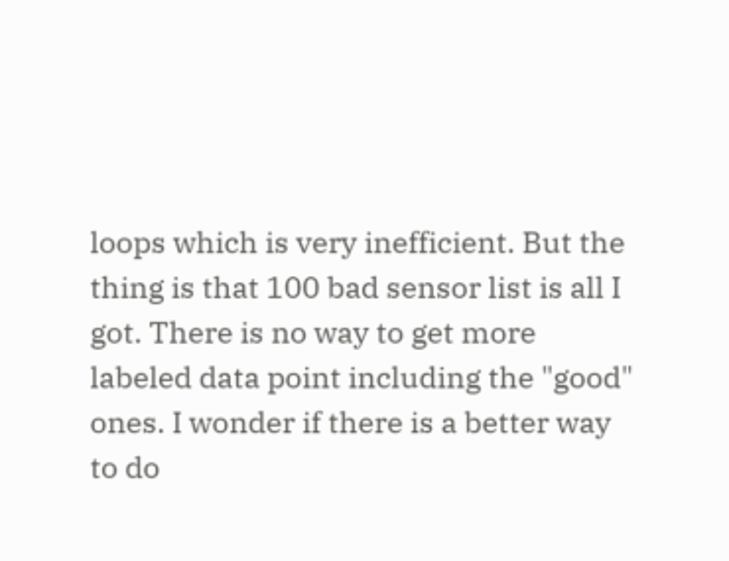loops which is very inefficient. But the thing is that 100 bad sensor list is all I got. There is no way to get more labeled data point including the "good" ones. I wonder if there is a better way to do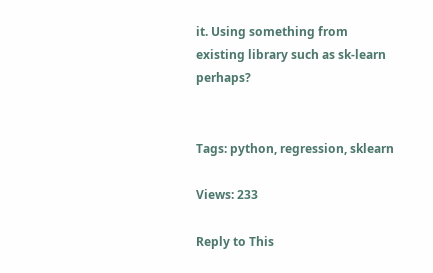it. Using something from existing library such as sk-learn perhaps?


Tags: python, regression, sklearn

Views: 233

Reply to This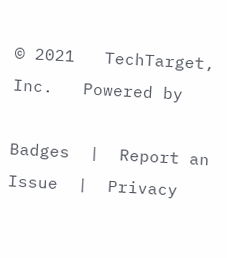© 2021   TechTarget, Inc.   Powered by

Badges  |  Report an Issue  |  Privacy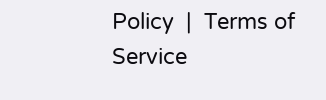Policy  |  Terms of Service